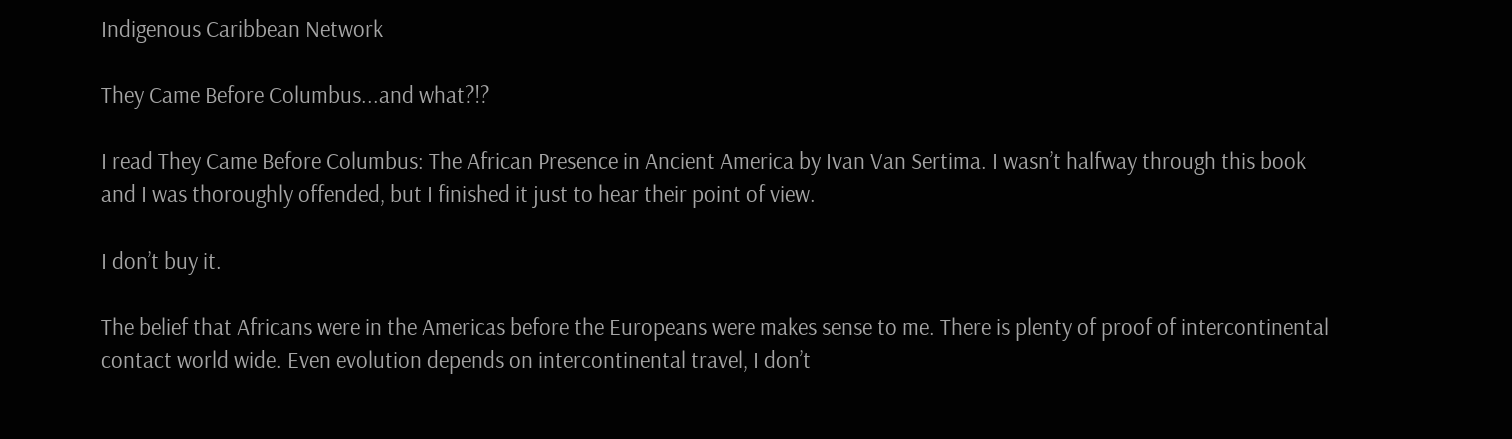Indigenous Caribbean Network

They Came Before Columbus...and what?!?

I read They Came Before Columbus: The African Presence in Ancient America by Ivan Van Sertima. I wasn’t halfway through this book and I was thoroughly offended, but I finished it just to hear their point of view.

I don’t buy it.

The belief that Africans were in the Americas before the Europeans were makes sense to me. There is plenty of proof of intercontinental contact world wide. Even evolution depends on intercontinental travel, I don’t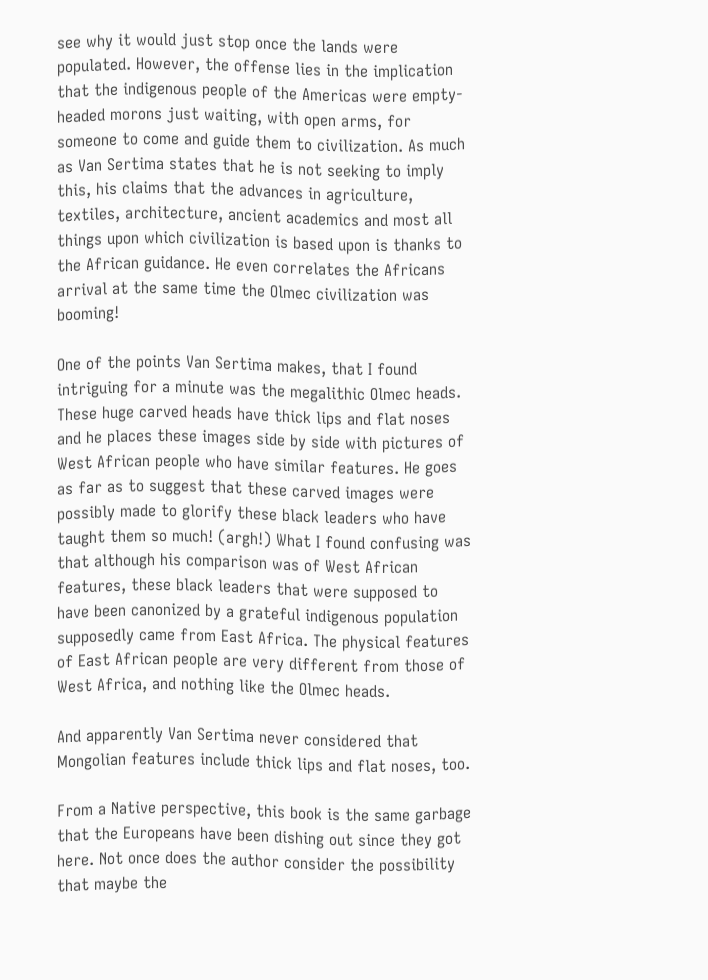see why it would just stop once the lands were populated. However, the offense lies in the implication that the indigenous people of the Americas were empty-headed morons just waiting, with open arms, for someone to come and guide them to civilization. As much as Van Sertima states that he is not seeking to imply this, his claims that the advances in agriculture, textiles, architecture, ancient academics and most all things upon which civilization is based upon is thanks to the African guidance. He even correlates the Africans arrival at the same time the Olmec civilization was booming!

One of the points Van Sertima makes, that I found intriguing for a minute was the megalithic Olmec heads. These huge carved heads have thick lips and flat noses and he places these images side by side with pictures of West African people who have similar features. He goes as far as to suggest that these carved images were possibly made to glorify these black leaders who have taught them so much! (argh!) What I found confusing was that although his comparison was of West African features, these black leaders that were supposed to have been canonized by a grateful indigenous population supposedly came from East Africa. The physical features of East African people are very different from those of West Africa, and nothing like the Olmec heads.

And apparently Van Sertima never considered that Mongolian features include thick lips and flat noses, too.

From a Native perspective, this book is the same garbage that the Europeans have been dishing out since they got here. Not once does the author consider the possibility that maybe the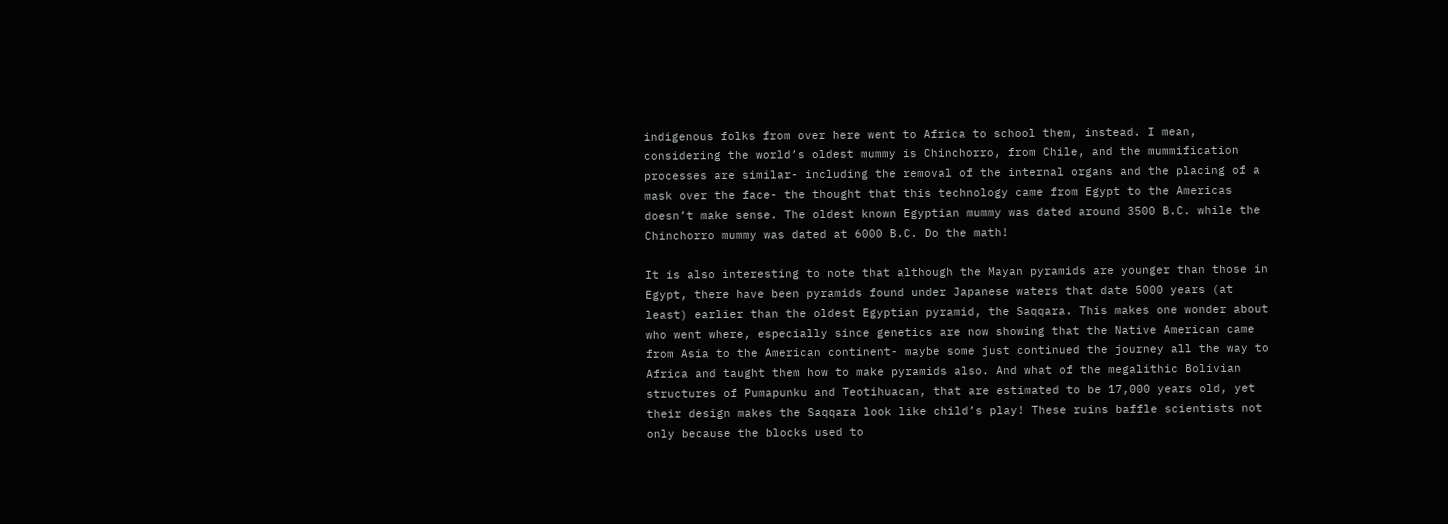indigenous folks from over here went to Africa to school them, instead. I mean, considering the world’s oldest mummy is Chinchorro, from Chile, and the mummification processes are similar- including the removal of the internal organs and the placing of a mask over the face- the thought that this technology came from Egypt to the Americas doesn’t make sense. The oldest known Egyptian mummy was dated around 3500 B.C. while the Chinchorro mummy was dated at 6000 B.C. Do the math!

It is also interesting to note that although the Mayan pyramids are younger than those in Egypt, there have been pyramids found under Japanese waters that date 5000 years (at least) earlier than the oldest Egyptian pyramid, the Saqqara. This makes one wonder about who went where, especially since genetics are now showing that the Native American came from Asia to the American continent- maybe some just continued the journey all the way to Africa and taught them how to make pyramids also. And what of the megalithic Bolivian structures of Pumapunku and Teotihuacan, that are estimated to be 17,000 years old, yet their design makes the Saqqara look like child’s play! These ruins baffle scientists not only because the blocks used to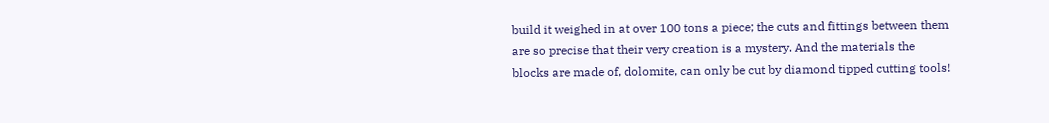build it weighed in at over 100 tons a piece; the cuts and fittings between them are so precise that their very creation is a mystery. And the materials the blocks are made of, dolomite, can only be cut by diamond tipped cutting tools!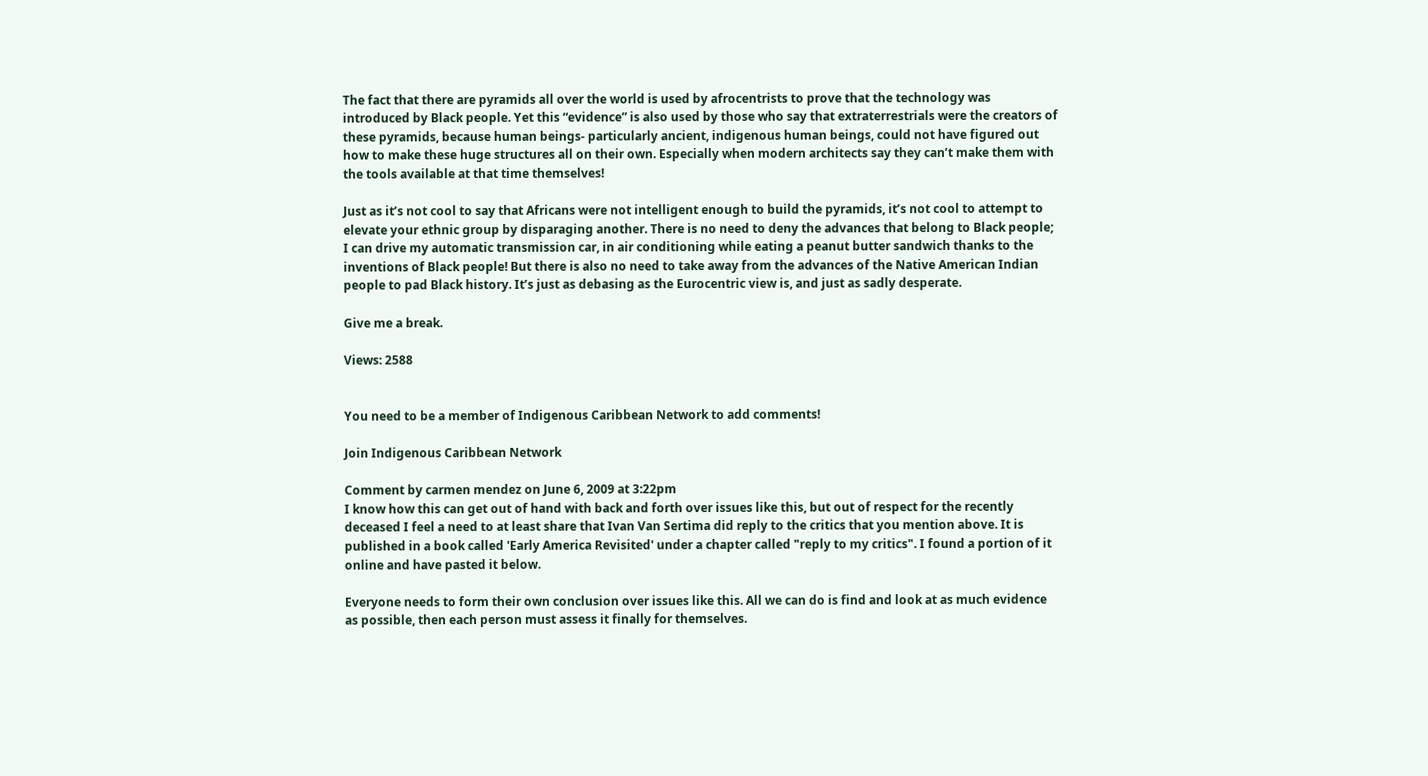The fact that there are pyramids all over the world is used by afrocentrists to prove that the technology was introduced by Black people. Yet this “evidence” is also used by those who say that extraterrestrials were the creators of these pyramids, because human beings- particularly ancient, indigenous human beings, could not have figured out how to make these huge structures all on their own. Especially when modern architects say they can’t make them with the tools available at that time themselves!

Just as it’s not cool to say that Africans were not intelligent enough to build the pyramids, it’s not cool to attempt to elevate your ethnic group by disparaging another. There is no need to deny the advances that belong to Black people; I can drive my automatic transmission car, in air conditioning while eating a peanut butter sandwich thanks to the inventions of Black people! But there is also no need to take away from the advances of the Native American Indian people to pad Black history. It’s just as debasing as the Eurocentric view is, and just as sadly desperate.

Give me a break.

Views: 2588


You need to be a member of Indigenous Caribbean Network to add comments!

Join Indigenous Caribbean Network

Comment by carmen mendez on June 6, 2009 at 3:22pm
I know how this can get out of hand with back and forth over issues like this, but out of respect for the recently deceased I feel a need to at least share that Ivan Van Sertima did reply to the critics that you mention above. It is published in a book called 'Early America Revisited' under a chapter called "reply to my critics". I found a portion of it online and have pasted it below.

Everyone needs to form their own conclusion over issues like this. All we can do is find and look at as much evidence as possible, then each person must assess it finally for themselves.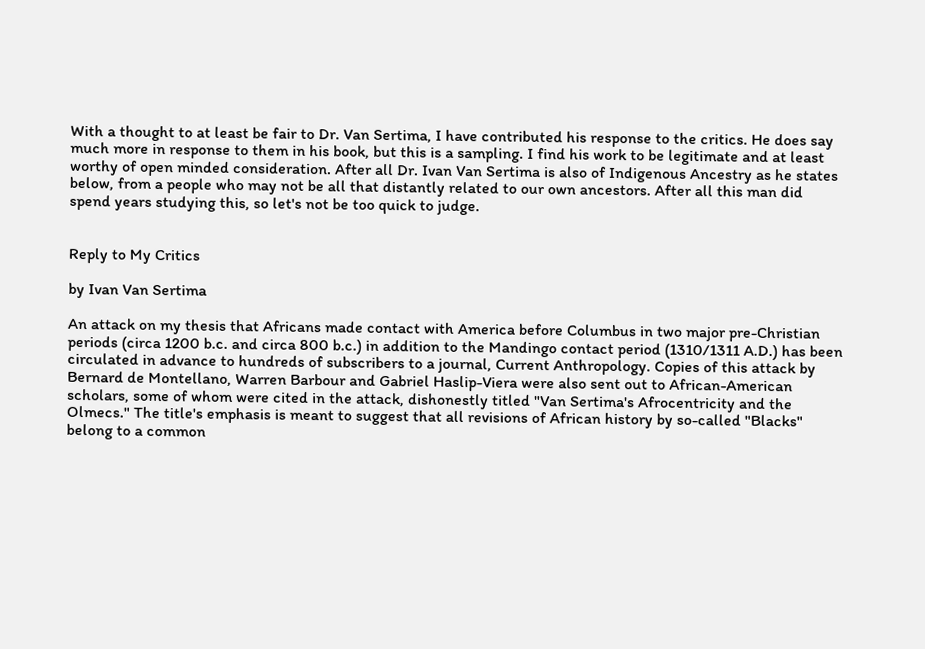With a thought to at least be fair to Dr. Van Sertima, I have contributed his response to the critics. He does say much more in response to them in his book, but this is a sampling. I find his work to be legitimate and at least worthy of open minded consideration. After all Dr. Ivan Van Sertima is also of Indigenous Ancestry as he states below, from a people who may not be all that distantly related to our own ancestors. After all this man did spend years studying this, so let's not be too quick to judge.


Reply to My Critics

by Ivan Van Sertima

An attack on my thesis that Africans made contact with America before Columbus in two major pre-Christian periods (circa 1200 b.c. and circa 800 b.c.) in addition to the Mandingo contact period (1310/1311 A.D.) has been circulated in advance to hundreds of subscribers to a journal, Current Anthropology. Copies of this attack by Bernard de Montellano, Warren Barbour and Gabriel Haslip-Viera were also sent out to African-American scholars, some of whom were cited in the attack, dishonestly titled "Van Sertima's Afrocentricity and the Olmecs." The title's emphasis is meant to suggest that all revisions of African history by so-called "Blacks" belong to a common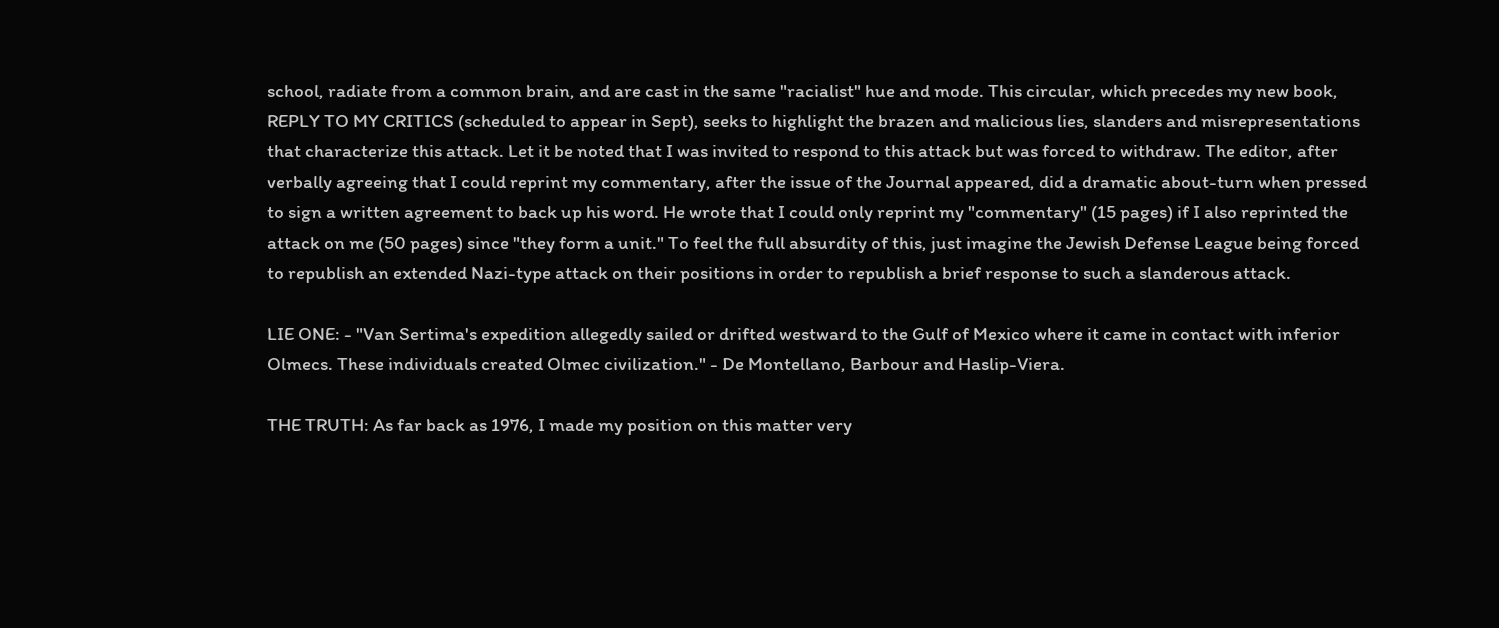school, radiate from a common brain, and are cast in the same "racialist" hue and mode. This circular, which precedes my new book, REPLY TO MY CRITICS (scheduled to appear in Sept), seeks to highlight the brazen and malicious lies, slanders and misrepresentations that characterize this attack. Let it be noted that I was invited to respond to this attack but was forced to withdraw. The editor, after verbally agreeing that I could reprint my commentary, after the issue of the Journal appeared, did a dramatic about-turn when pressed to sign a written agreement to back up his word. He wrote that I could only reprint my "commentary" (15 pages) if I also reprinted the attack on me (50 pages) since "they form a unit." To feel the full absurdity of this, just imagine the Jewish Defense League being forced to republish an extended Nazi-type attack on their positions in order to republish a brief response to such a slanderous attack.

LIE ONE: - "Van Sertima's expedition allegedly sailed or drifted westward to the Gulf of Mexico where it came in contact with inferior Olmecs. These individuals created Olmec civilization." - De Montellano, Barbour and Haslip-Viera.

THE TRUTH: As far back as 1976, I made my position on this matter very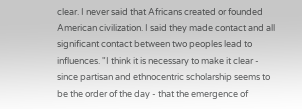clear. I never said that Africans created or founded American civilization. I said they made contact and all significant contact between two peoples lead to influences. "I think it is necessary to make it clear - since partisan and ethnocentric scholarship seems to be the order of the day - that the emergence of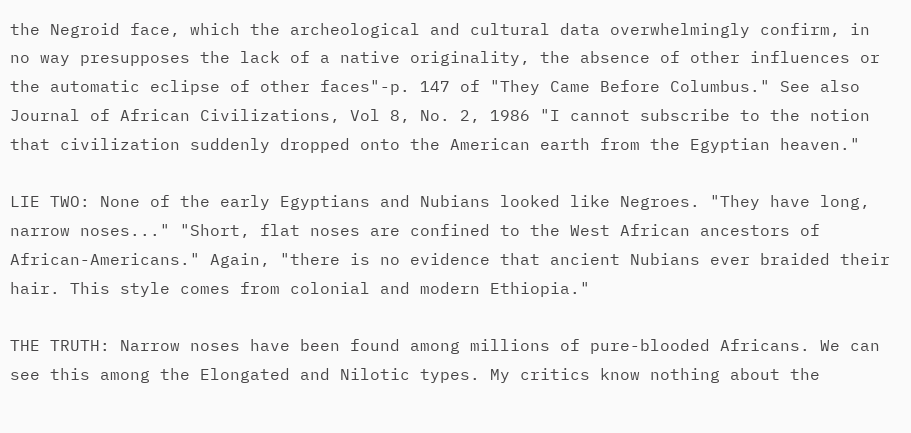the Negroid face, which the archeological and cultural data overwhelmingly confirm, in no way presupposes the lack of a native originality, the absence of other influences or the automatic eclipse of other faces"-p. 147 of "They Came Before Columbus." See also Journal of African Civilizations, Vol 8, No. 2, 1986 "I cannot subscribe to the notion that civilization suddenly dropped onto the American earth from the Egyptian heaven."

LIE TWO: None of the early Egyptians and Nubians looked like Negroes. "They have long, narrow noses..." "Short, flat noses are confined to the West African ancestors of African-Americans." Again, "there is no evidence that ancient Nubians ever braided their hair. This style comes from colonial and modern Ethiopia."

THE TRUTH: Narrow noses have been found among millions of pure-blooded Africans. We can see this among the Elongated and Nilotic types. My critics know nothing about the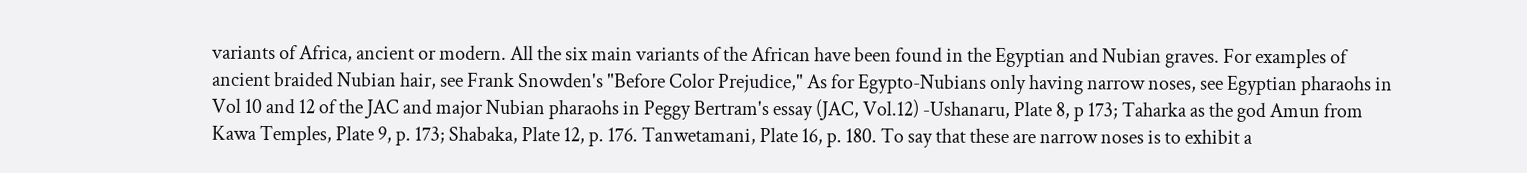variants of Africa, ancient or modern. All the six main variants of the African have been found in the Egyptian and Nubian graves. For examples of ancient braided Nubian hair, see Frank Snowden's "Before Color Prejudice," As for Egypto-Nubians only having narrow noses, see Egyptian pharaohs in Vol 10 and 12 of the JAC and major Nubian pharaohs in Peggy Bertram's essay (JAC, Vol.12) -Ushanaru, Plate 8, p 173; Taharka as the god Amun from Kawa Temples, Plate 9, p. 173; Shabaka, Plate 12, p. 176. Tanwetamani, Plate 16, p. 180. To say that these are narrow noses is to exhibit a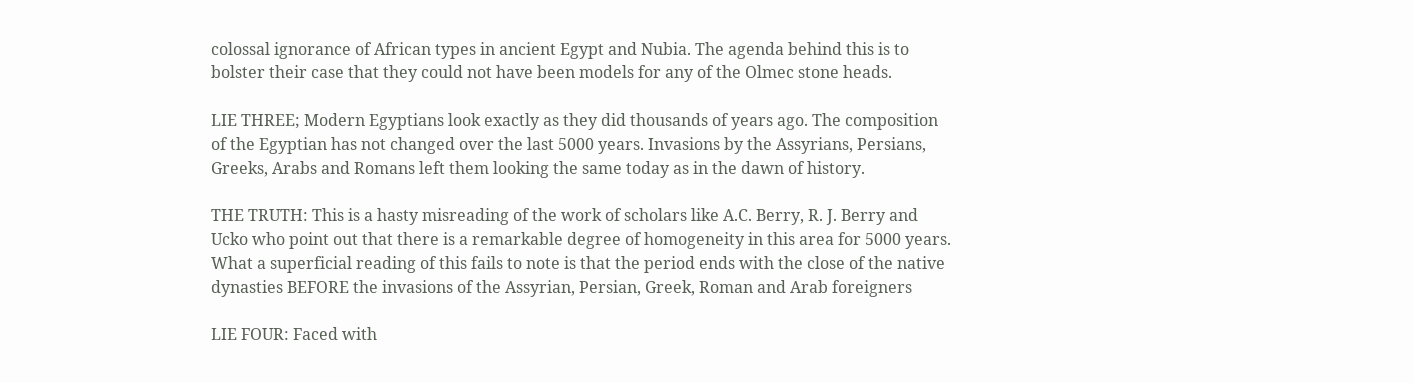colossal ignorance of African types in ancient Egypt and Nubia. The agenda behind this is to bolster their case that they could not have been models for any of the Olmec stone heads.

LIE THREE; Modern Egyptians look exactly as they did thousands of years ago. The composition of the Egyptian has not changed over the last 5000 years. Invasions by the Assyrians, Persians, Greeks, Arabs and Romans left them looking the same today as in the dawn of history.

THE TRUTH: This is a hasty misreading of the work of scholars like A.C. Berry, R. J. Berry and Ucko who point out that there is a remarkable degree of homogeneity in this area for 5000 years. What a superficial reading of this fails to note is that the period ends with the close of the native dynasties BEFORE the invasions of the Assyrian, Persian, Greek, Roman and Arab foreigners

LIE FOUR: Faced with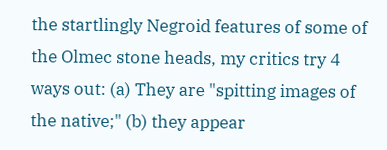the startlingly Negroid features of some of the Olmec stone heads, my critics try 4 ways out: (a) They are "spitting images of the native;" (b) they appear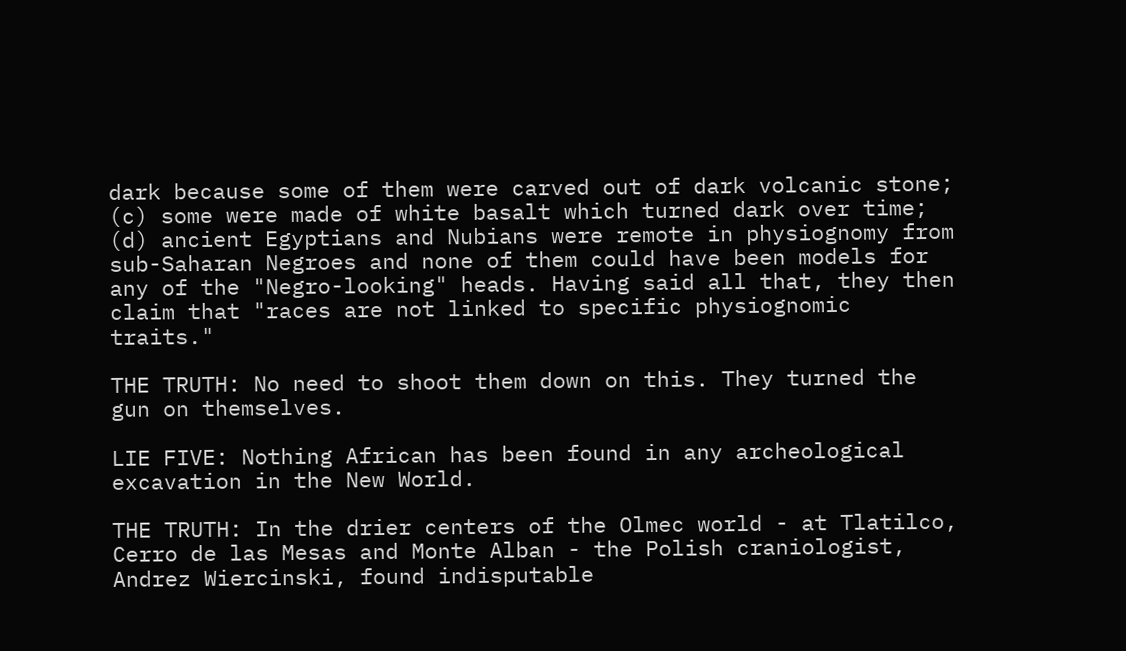dark because some of them were carved out of dark volcanic stone; (c) some were made of white basalt which turned dark over time; (d) ancient Egyptians and Nubians were remote in physiognomy from sub-Saharan Negroes and none of them could have been models for any of the "Negro-looking" heads. Having said all that, they then claim that "races are not linked to specific physiognomic traits."

THE TRUTH: No need to shoot them down on this. They turned the gun on themselves.

LIE FIVE: Nothing African has been found in any archeological excavation in the New World.

THE TRUTH: In the drier centers of the Olmec world - at Tlatilco, Cerro de las Mesas and Monte Alban - the Polish craniologist, Andrez Wiercinski, found indisputable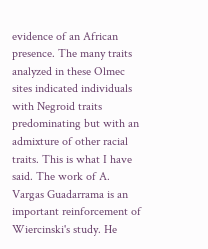evidence of an African presence. The many traits analyzed in these Olmec sites indicated individuals with Negroid traits predominating but with an admixture of other racial traits. This is what I have said. The work of A. Vargas Guadarrama is an important reinforcement of Wiercinski's study. He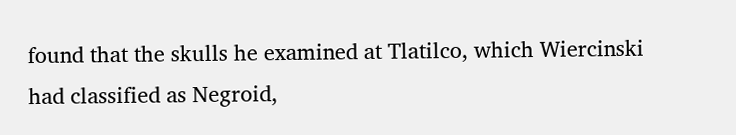found that the skulls he examined at Tlatilco, which Wiercinski had classified as Negroid,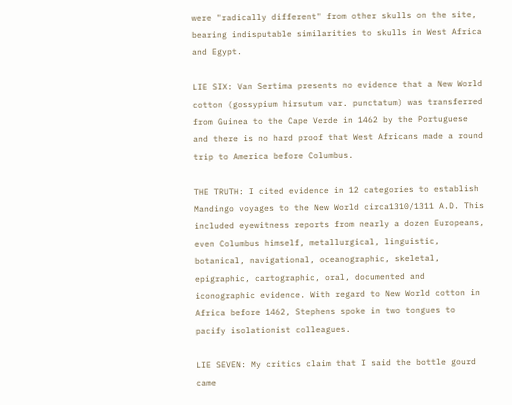were "radically different" from other skulls on the site, bearing indisputable similarities to skulls in West Africa and Egypt.

LIE SIX: Van Sertima presents no evidence that a New World cotton (gossypium hirsutum var. punctatum) was transferred from Guinea to the Cape Verde in 1462 by the Portuguese and there is no hard proof that West Africans made a round trip to America before Columbus.

THE TRUTH: I cited evidence in 12 categories to establish Mandingo voyages to the New World circa1310/1311 A.D. This included eyewitness reports from nearly a dozen Europeans, even Columbus himself, metallurgical, linguistic, botanical, navigational, oceanographic, skeletal, epigraphic, cartographic, oral, documented and iconographic evidence. With regard to New World cotton in Africa before 1462, Stephens spoke in two tongues to pacify isolationist colleagues.

LIE SEVEN: My critics claim that I said the bottle gourd came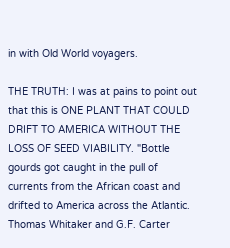in with Old World voyagers.

THE TRUTH: I was at pains to point out that this is ONE PLANT THAT COULD DRIFT TO AMERICA WITHOUT THE LOSS OF SEED VIABILITY. "Bottle gourds got caught in the pull of currents from the African coast and drifted to America across the Atlantic. Thomas Whitaker and G.F. Carter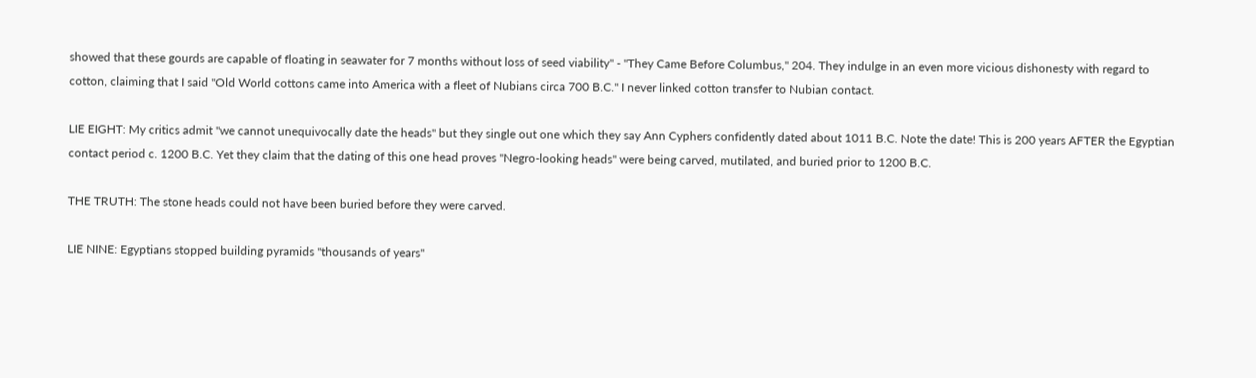showed that these gourds are capable of floating in seawater for 7 months without loss of seed viability" - "They Came Before Columbus," 204. They indulge in an even more vicious dishonesty with regard to cotton, claiming that I said "Old World cottons came into America with a fleet of Nubians circa 700 B.C." I never linked cotton transfer to Nubian contact.

LIE EIGHT: My critics admit "we cannot unequivocally date the heads" but they single out one which they say Ann Cyphers confidently dated about 1011 B.C. Note the date! This is 200 years AFTER the Egyptian contact period c. 1200 B.C. Yet they claim that the dating of this one head proves "Negro-looking heads" were being carved, mutilated, and buried prior to 1200 B.C.

THE TRUTH: The stone heads could not have been buried before they were carved.

LIE NINE: Egyptians stopped building pyramids "thousands of years"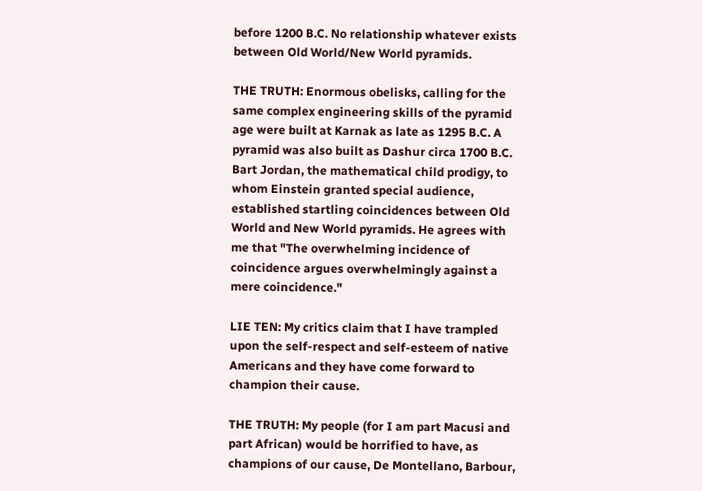before 1200 B.C. No relationship whatever exists between Old World/New World pyramids.

THE TRUTH: Enormous obelisks, calling for the same complex engineering skills of the pyramid age were built at Karnak as late as 1295 B.C. A pyramid was also built as Dashur circa 1700 B.C. Bart Jordan, the mathematical child prodigy, to whom Einstein granted special audience, established startling coincidences between Old World and New World pyramids. He agrees with me that "The overwhelming incidence of coincidence argues overwhelmingly against a mere coincidence."

LIE TEN: My critics claim that I have trampled upon the self-respect and self-esteem of native Americans and they have come forward to champion their cause.

THE TRUTH: My people (for I am part Macusi and part African) would be horrified to have, as champions of our cause, De Montellano, Barbour,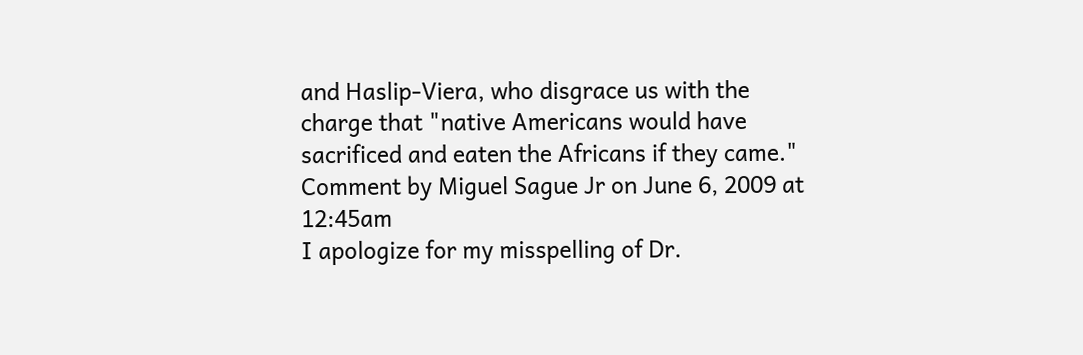and Haslip-Viera, who disgrace us with the charge that "native Americans would have sacrificed and eaten the Africans if they came."
Comment by Miguel Sague Jr on June 6, 2009 at 12:45am
I apologize for my misspelling of Dr.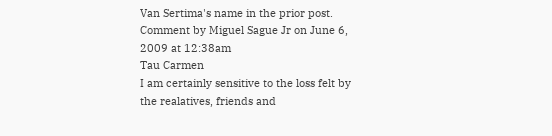Van Sertima's name in the prior post.
Comment by Miguel Sague Jr on June 6, 2009 at 12:38am
Tau Carmen
I am certainly sensitive to the loss felt by the realatives, friends and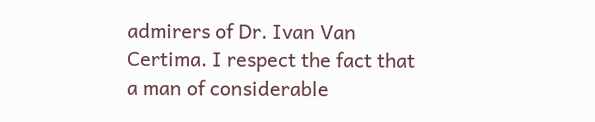admirers of Dr. Ivan Van Certima. I respect the fact that a man of considerable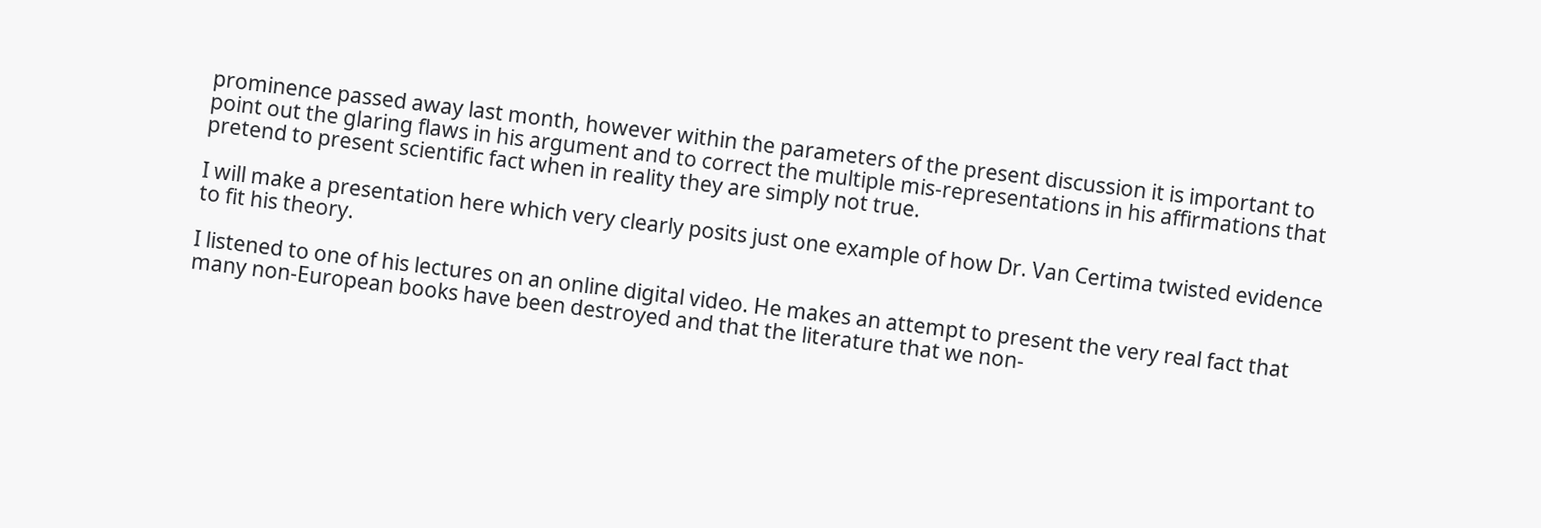prominence passed away last month, however within the parameters of the present discussion it is important to point out the glaring flaws in his argument and to correct the multiple mis-representations in his affirmations that pretend to present scientific fact when in reality they are simply not true.

I will make a presentation here which very clearly posits just one example of how Dr. Van Certima twisted evidence to fit his theory.

I listened to one of his lectures on an online digital video. He makes an attempt to present the very real fact that many non-European books have been destroyed and that the literature that we non-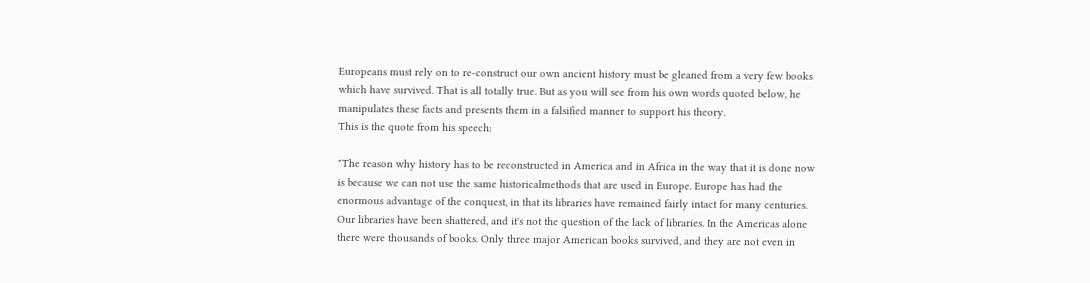Europeans must rely on to re-construct our own ancient history must be gleaned from a very few books which have survived. That is all totally true. But as you will see from his own words quoted below, he manipulates these facts and presents them in a falsified manner to support his theory.
This is the quote from his speech:

"The reason why history has to be reconstructed in America and in Africa in the way that it is done now is because we can not use the same historicalmethods that are used in Europe. Europe has had the enormous advantage of the conquest, in that its libraries have remained fairly intact for many centuries. Our libraries have been shattered, and it's not the question of the lack of libraries. In the Americas alone there were thousands of books. Only three major American books survived, and they are not even in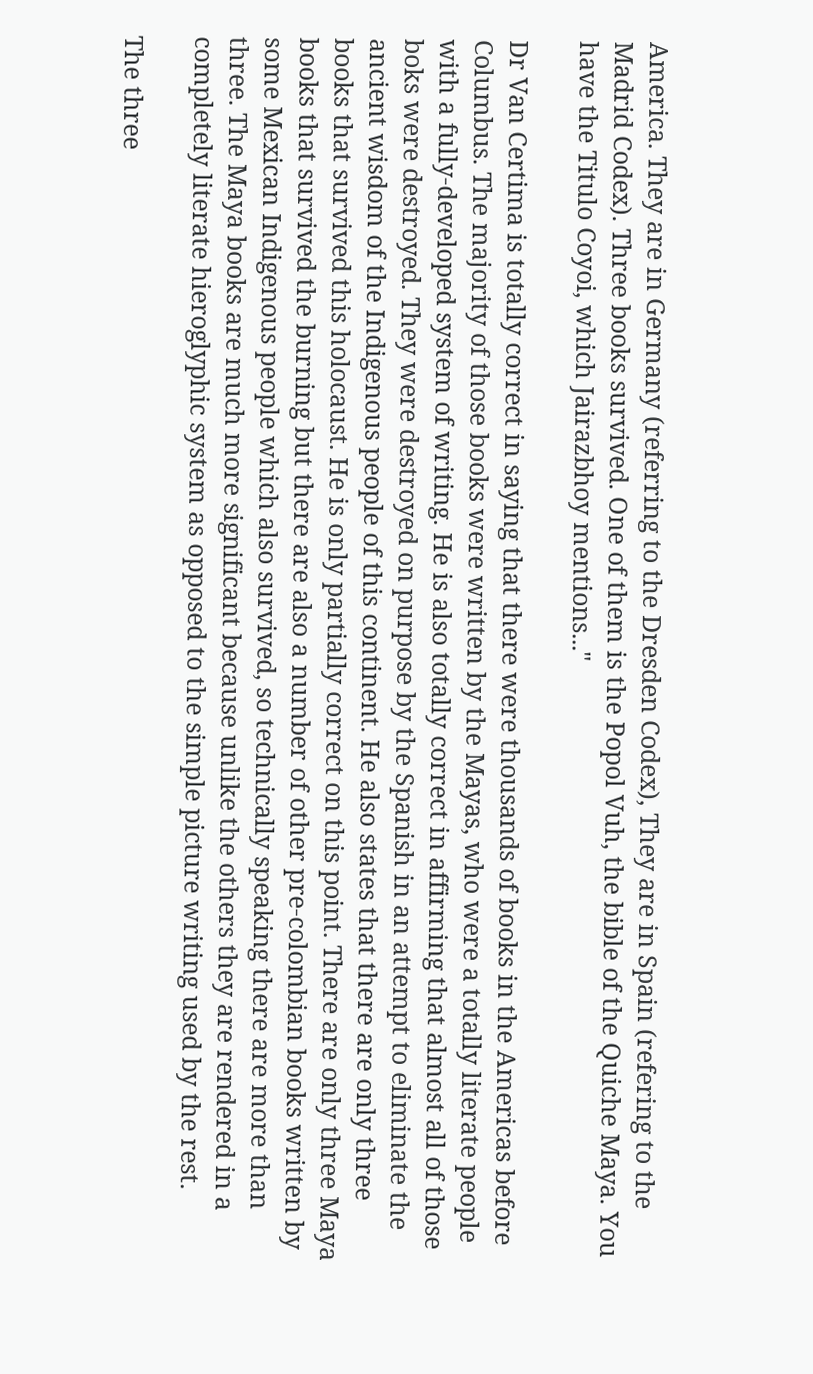America. They are in Germany (referring to the Dresden Codex), They are in Spain (refering to the Madrid Codex). Three books survived. One of them is the Popol Vuh, the bible of the Quiche Maya. You have the Titulo Coyoi, which Jairazbhoy mentions..."

Dr Van Certima is totally correct in saying that there were thousands of books in the Americas before Columbus. The majority of those books were written by the Mayas, who were a totally literate people with a fully-developed system of writing. He is also totally correct in affirming that almost all of those boks were destroyed. They were destroyed on purpose by the Spanish in an attempt to eliminate the ancient wisdom of the Indigenous people of this continent. He also states that there are only three books that survived this holocaust. He is only partially correct on this point. There are only three Maya books that survived the burning but there are also a number of other pre-colombian books written by some Mexican Indigenous people which also survived, so technically speaking there are more than three. The Maya books are much more significant because unlike the others they are rendered in a completely literate hieroglyphic system as opposed to the simple picture writing used by the rest.

The three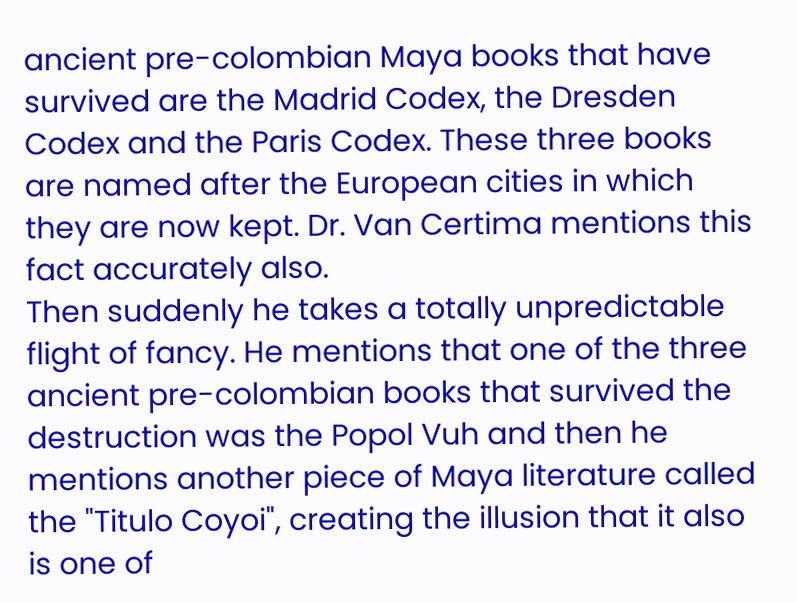ancient pre-colombian Maya books that have survived are the Madrid Codex, the Dresden Codex and the Paris Codex. These three books are named after the European cities in which they are now kept. Dr. Van Certima mentions this fact accurately also.
Then suddenly he takes a totally unpredictable flight of fancy. He mentions that one of the three ancient pre-colombian books that survived the destruction was the Popol Vuh and then he mentions another piece of Maya literature called the "Titulo Coyoi", creating the illusion that it also is one of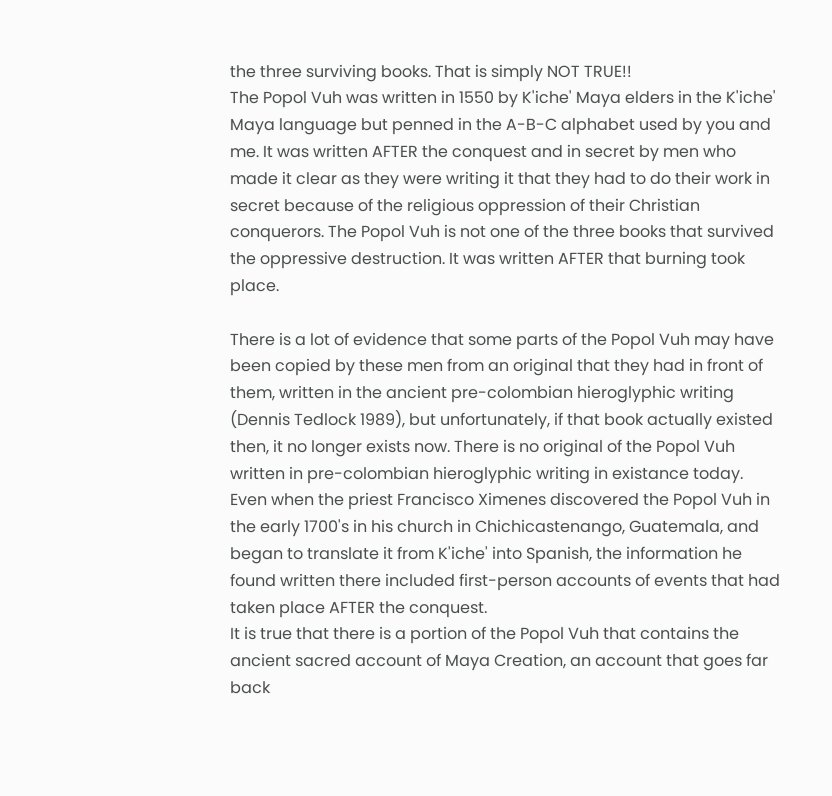the three surviving books. That is simply NOT TRUE!!
The Popol Vuh was written in 1550 by K'iche' Maya elders in the K'iche' Maya language but penned in the A-B-C alphabet used by you and me. It was written AFTER the conquest and in secret by men who made it clear as they were writing it that they had to do their work in secret because of the religious oppression of their Christian conquerors. The Popol Vuh is not one of the three books that survived the oppressive destruction. It was written AFTER that burning took place.

There is a lot of evidence that some parts of the Popol Vuh may have been copied by these men from an original that they had in front of them, written in the ancient pre-colombian hieroglyphic writing (Dennis Tedlock 1989), but unfortunately, if that book actually existed then, it no longer exists now. There is no original of the Popol Vuh written in pre-colombian hieroglyphic writing in existance today.
Even when the priest Francisco Ximenes discovered the Popol Vuh in the early 1700's in his church in Chichicastenango, Guatemala, and began to translate it from K'iche' into Spanish, the information he found written there included first-person accounts of events that had taken place AFTER the conquest.
It is true that there is a portion of the Popol Vuh that contains the ancient sacred account of Maya Creation, an account that goes far back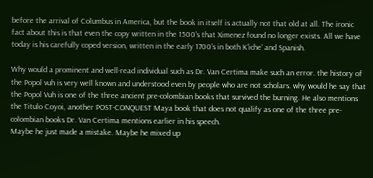before the arrival of Columbus in America, but the book in itself is actually not that old at all. The ironic fact about this is that even the copy written in the 1500's that Ximenez found no longer exists. All we have today is his carefully coped version, written in the early 1700's in both K'iche' and Spanish.

Why would a prominent and well-read individual such as Dr. Van Certima make such an error. the history of the Popol vuh is very well known and understood even by people who are not scholars. why would he say that the Popol Vuh is one of the three ancient pre-colombian books that survived the burning. He also mentions the Titulo Coyoi, another POST-CONQUEST Maya book that does not qualify as one of the three pre-colombian books Dr. Van Certima mentions earlier in his speech.
Maybe he just made a mistake. Maybe he mixed up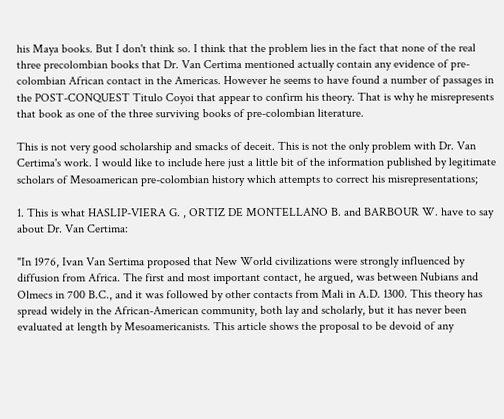his Maya books. But I don't think so. I think that the problem lies in the fact that none of the real three precolombian books that Dr. Van Certima mentioned actually contain any evidence of pre-colombian African contact in the Americas. However he seems to have found a number of passages in the POST-CONQUEST Titulo Coyoi that appear to confirm his theory. That is why he misrepresents that book as one of the three surviving books of pre-colombian literature.

This is not very good scholarship and smacks of deceit. This is not the only problem with Dr. Van Certima's work. I would like to include here just a little bit of the information published by legitimate scholars of Mesoamerican pre-colombian history which attempts to correct his misrepresentations;

1. This is what HASLIP-VIERA G. , ORTIZ DE MONTELLANO B. and BARBOUR W. have to say about Dr. Van Certima:

"In 1976, Ivan Van Sertima proposed that New World civilizations were strongly influenced by diffusion from Africa. The first and most important contact, he argued, was between Nubians and Olmecs in 700 B.C., and it was followed by other contacts from Mali in A.D. 1300. This theory has spread widely in the African-American community, both lay and scholarly, but it has never been evaluated at length by Mesoamericanists. This article shows the proposal to be devoid of any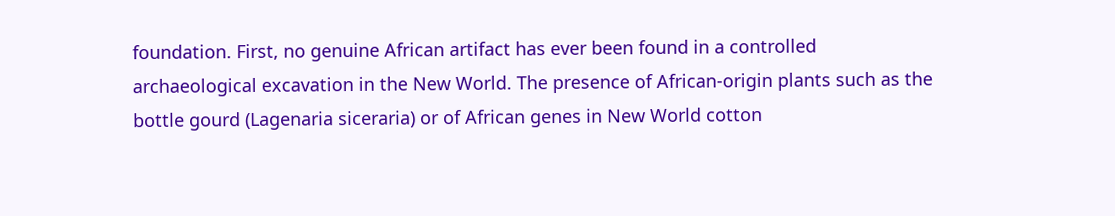foundation. First, no genuine African artifact has ever been found in a controlled archaeological excavation in the New World. The presence of African-origin plants such as the bottle gourd (Lagenaria siceraria) or of African genes in New World cotton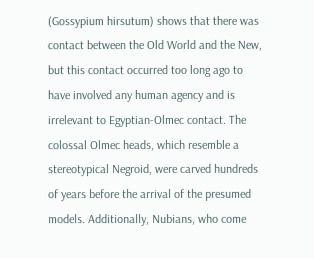(Gossypium hirsutum) shows that there was contact between the Old World and the New, but this contact occurred too long ago to have involved any human agency and is irrelevant to Egyptian-Olmec contact. The colossal Olmec heads, which resemble a stereotypical Negroid, were carved hundreds of years before the arrival of the presumed models. Additionally, Nubians, who come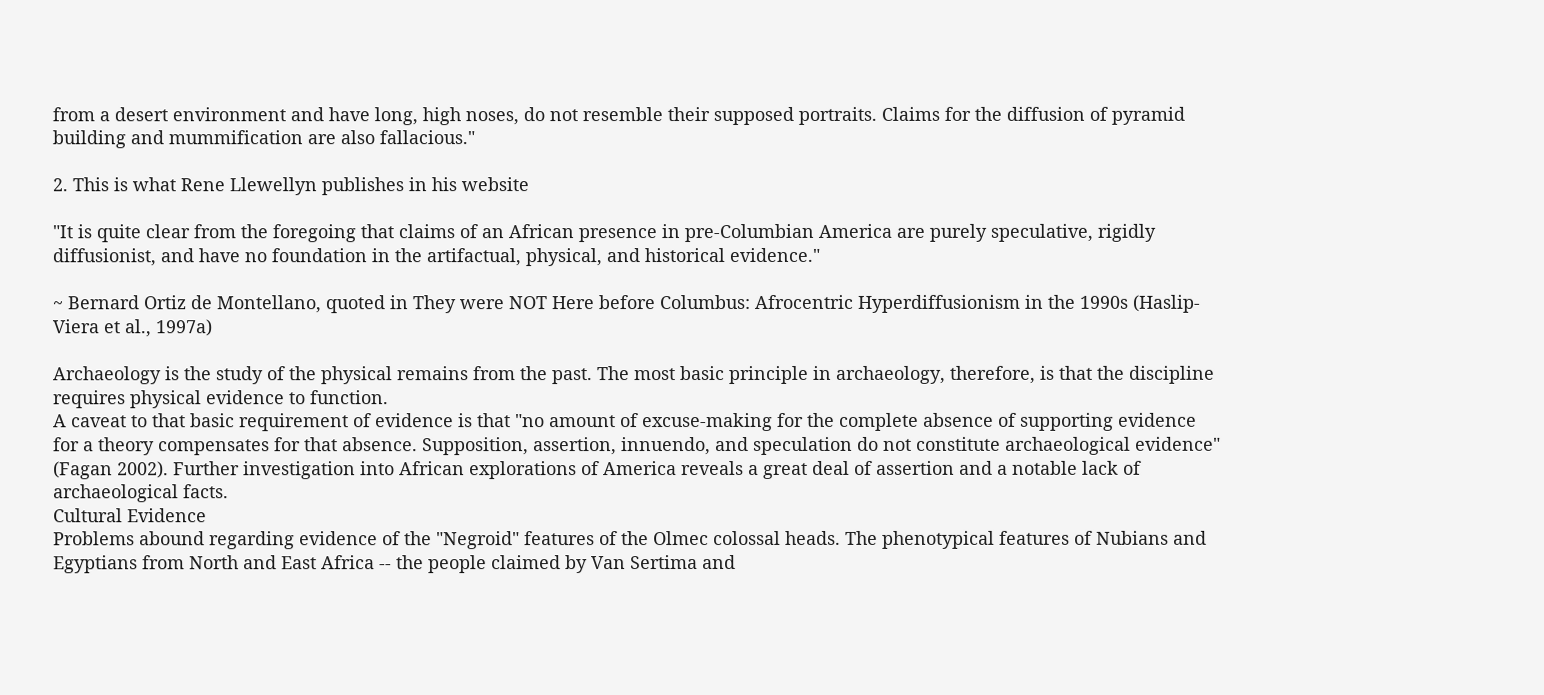from a desert environment and have long, high noses, do not resemble their supposed portraits. Claims for the diffusion of pyramid building and mummification are also fallacious."

2. This is what Rene Llewellyn publishes in his website

"It is quite clear from the foregoing that claims of an African presence in pre-Columbian America are purely speculative, rigidly diffusionist, and have no foundation in the artifactual, physical, and historical evidence."

~ Bernard Ortiz de Montellano, quoted in They were NOT Here before Columbus: Afrocentric Hyperdiffusionism in the 1990s (Haslip-Viera et al., 1997a)

Archaeology is the study of the physical remains from the past. The most basic principle in archaeology, therefore, is that the discipline requires physical evidence to function.
A caveat to that basic requirement of evidence is that "no amount of excuse-making for the complete absence of supporting evidence for a theory compensates for that absence. Supposition, assertion, innuendo, and speculation do not constitute archaeological evidence" (Fagan 2002). Further investigation into African explorations of America reveals a great deal of assertion and a notable lack of archaeological facts.
Cultural Evidence
Problems abound regarding evidence of the "Negroid" features of the Olmec colossal heads. The phenotypical features of Nubians and Egyptians from North and East Africa -- the people claimed by Van Sertima and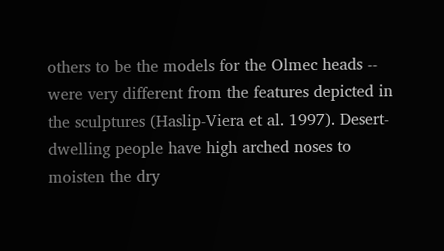others to be the models for the Olmec heads -- were very different from the features depicted in the sculptures (Haslip-Viera et al. 1997). Desert-dwelling people have high arched noses to moisten the dry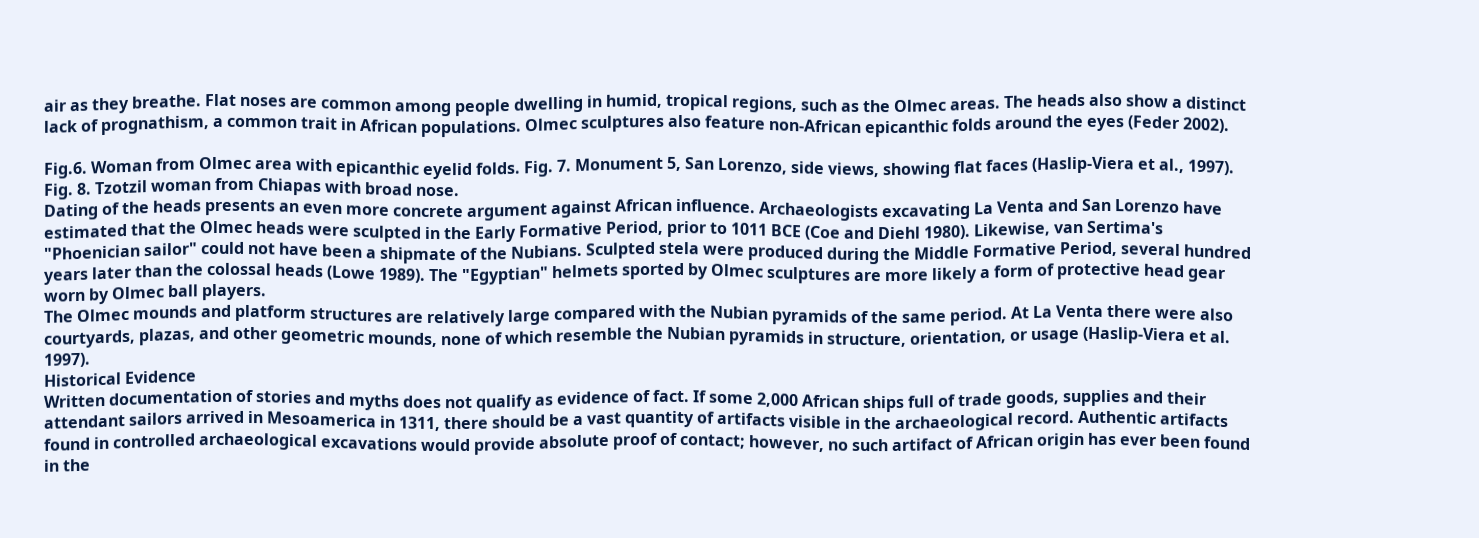air as they breathe. Flat noses are common among people dwelling in humid, tropical regions, such as the Olmec areas. The heads also show a distinct lack of prognathism, a common trait in African populations. Olmec sculptures also feature non-African epicanthic folds around the eyes (Feder 2002).

Fig.6. Woman from Olmec area with epicanthic eyelid folds. Fig. 7. Monument 5, San Lorenzo, side views, showing flat faces (Haslip-Viera et al., 1997). Fig. 8. Tzotzil woman from Chiapas with broad nose.
Dating of the heads presents an even more concrete argument against African influence. Archaeologists excavating La Venta and San Lorenzo have estimated that the Olmec heads were sculpted in the Early Formative Period, prior to 1011 BCE (Coe and Diehl 1980). Likewise, van Sertima's "Phoenician sailor" could not have been a shipmate of the Nubians. Sculpted stela were produced during the Middle Formative Period, several hundred years later than the colossal heads (Lowe 1989). The "Egyptian" helmets sported by Olmec sculptures are more likely a form of protective head gear worn by Olmec ball players.
The Olmec mounds and platform structures are relatively large compared with the Nubian pyramids of the same period. At La Venta there were also courtyards, plazas, and other geometric mounds, none of which resemble the Nubian pyramids in structure, orientation, or usage (Haslip-Viera et al. 1997).
Historical Evidence
Written documentation of stories and myths does not qualify as evidence of fact. If some 2,000 African ships full of trade goods, supplies and their attendant sailors arrived in Mesoamerica in 1311, there should be a vast quantity of artifacts visible in the archaeological record. Authentic artifacts found in controlled archaeological excavations would provide absolute proof of contact; however, no such artifact of African origin has ever been found in the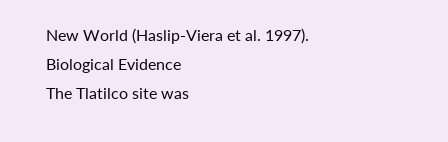New World (Haslip-Viera et al. 1997).
Biological Evidence
The Tlatilco site was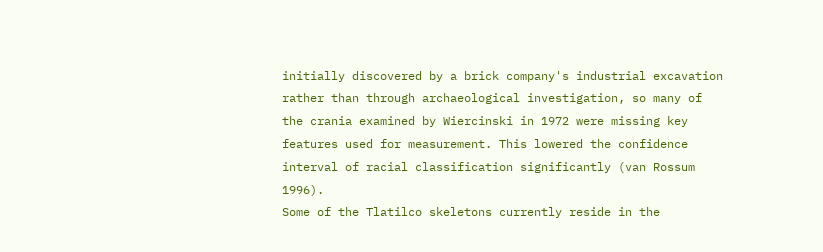initially discovered by a brick company's industrial excavation rather than through archaeological investigation, so many of the crania examined by Wiercinski in 1972 were missing key features used for measurement. This lowered the confidence interval of racial classification significantly (van Rossum 1996).
Some of the Tlatilco skeletons currently reside in the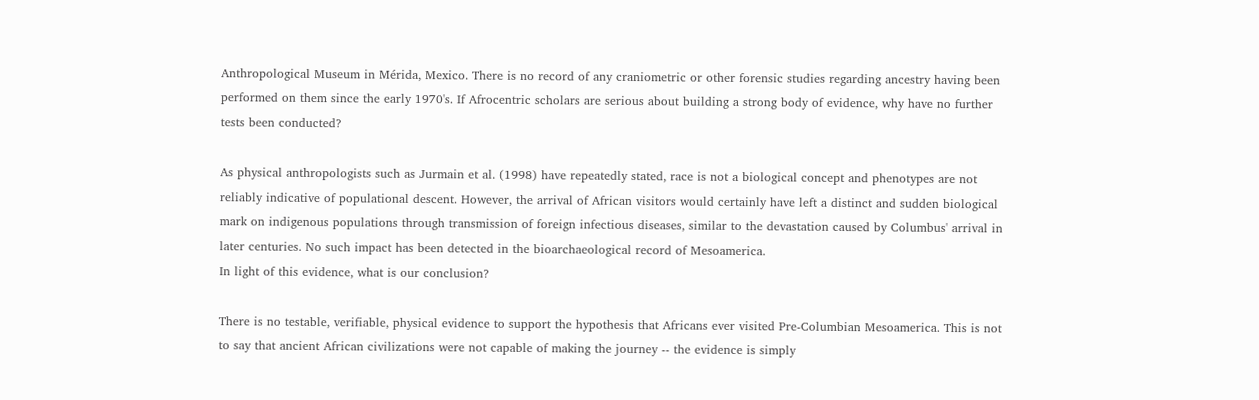Anthropological Museum in Mérida, Mexico. There is no record of any craniometric or other forensic studies regarding ancestry having been performed on them since the early 1970's. If Afrocentric scholars are serious about building a strong body of evidence, why have no further tests been conducted?

As physical anthropologists such as Jurmain et al. (1998) have repeatedly stated, race is not a biological concept and phenotypes are not reliably indicative of populational descent. However, the arrival of African visitors would certainly have left a distinct and sudden biological mark on indigenous populations through transmission of foreign infectious diseases, similar to the devastation caused by Columbus' arrival in later centuries. No such impact has been detected in the bioarchaeological record of Mesoamerica.
In light of this evidence, what is our conclusion?

There is no testable, verifiable, physical evidence to support the hypothesis that Africans ever visited Pre-Columbian Mesoamerica. This is not to say that ancient African civilizations were not capable of making the journey -- the evidence is simply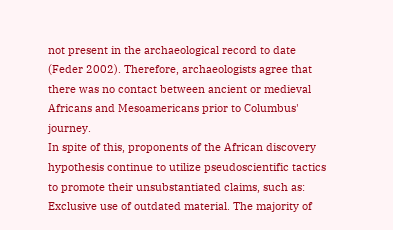not present in the archaeological record to date (Feder 2002). Therefore, archaeologists agree that there was no contact between ancient or medieval Africans and Mesoamericans prior to Columbus' journey.
In spite of this, proponents of the African discovery hypothesis continue to utilize pseudoscientific tactics to promote their unsubstantiated claims, such as:
Exclusive use of outdated material. The majority of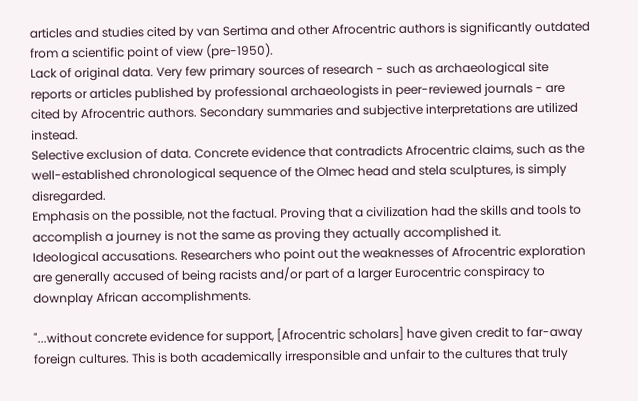articles and studies cited by van Sertima and other Afrocentric authors is significantly outdated from a scientific point of view (pre-1950).
Lack of original data. Very few primary sources of research - such as archaeological site reports or articles published by professional archaeologists in peer-reviewed journals - are cited by Afrocentric authors. Secondary summaries and subjective interpretations are utilized instead.
Selective exclusion of data. Concrete evidence that contradicts Afrocentric claims, such as the well-established chronological sequence of the Olmec head and stela sculptures, is simply disregarded.
Emphasis on the possible, not the factual. Proving that a civilization had the skills and tools to accomplish a journey is not the same as proving they actually accomplished it.
Ideological accusations. Researchers who point out the weaknesses of Afrocentric exploration are generally accused of being racists and/or part of a larger Eurocentric conspiracy to downplay African accomplishments.

"...without concrete evidence for support, [Afrocentric scholars] have given credit to far-away foreign cultures. This is both academically irresponsible and unfair to the cultures that truly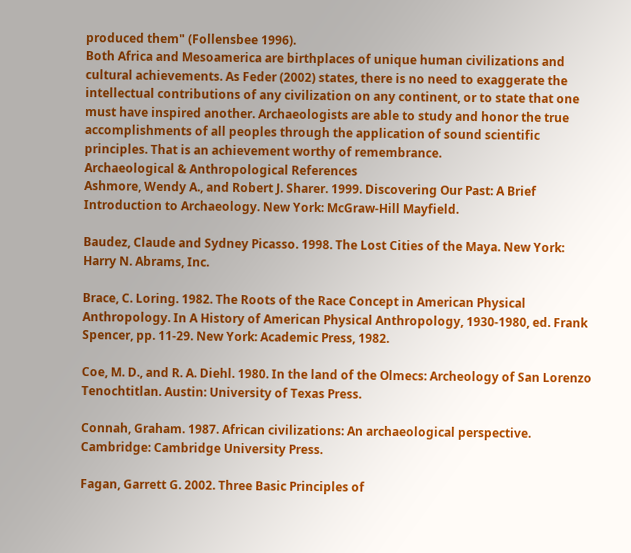produced them" (Follensbee 1996).
Both Africa and Mesoamerica are birthplaces of unique human civilizations and cultural achievements. As Feder (2002) states, there is no need to exaggerate the intellectual contributions of any civilization on any continent, or to state that one must have inspired another. Archaeologists are able to study and honor the true accomplishments of all peoples through the application of sound scientific principles. That is an achievement worthy of remembrance.
Archaeological & Anthropological References
Ashmore, Wendy A., and Robert J. Sharer. 1999. Discovering Our Past: A Brief Introduction to Archaeology. New York: McGraw-Hill Mayfield.

Baudez, Claude and Sydney Picasso. 1998. The Lost Cities of the Maya. New York: Harry N. Abrams, Inc.

Brace, C. Loring. 1982. The Roots of the Race Concept in American Physical Anthropology. In A History of American Physical Anthropology, 1930-1980, ed. Frank Spencer, pp. 11-29. New York: Academic Press, 1982.

Coe, M. D., and R. A. Diehl. 1980. In the land of the Olmecs: Archeology of San Lorenzo Tenochtitlan. Austin: University of Texas Press.

Connah, Graham. 1987. African civilizations: An archaeological perspective. Cambridge: Cambridge University Press.

Fagan, Garrett G. 2002. Three Basic Principles of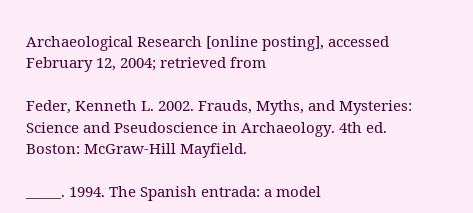Archaeological Research [online posting], accessed February 12, 2004; retrieved from

Feder, Kenneth L. 2002. Frauds, Myths, and Mysteries: Science and Pseudoscience in Archaeology. 4th ed. Boston: McGraw-Hill Mayfield.

_____. 1994. The Spanish entrada: a model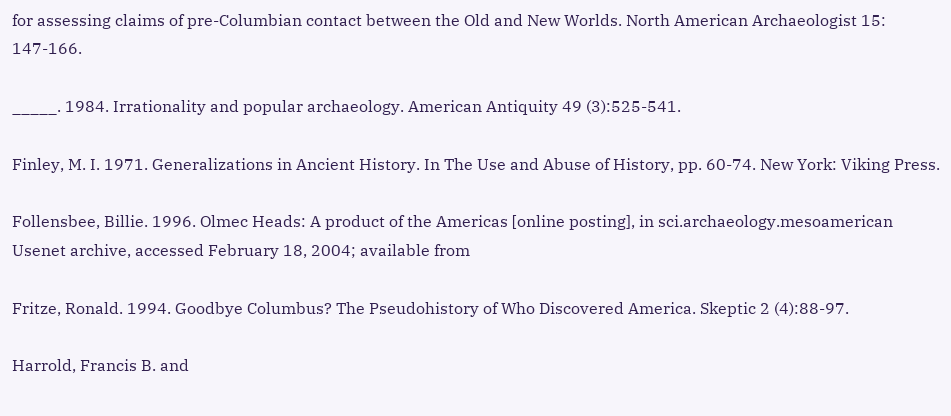for assessing claims of pre-Columbian contact between the Old and New Worlds. North American Archaeologist 15: 147-166.

_____. 1984. Irrationality and popular archaeology. American Antiquity 49 (3):525-541.

Finley, M. I. 1971. Generalizations in Ancient History. In The Use and Abuse of History, pp. 60-74. New York: Viking Press.

Follensbee, Billie. 1996. Olmec Heads: A product of the Americas [online posting], in sci.archaeology.mesoamerican Usenet archive, accessed February 18, 2004; available from

Fritze, Ronald. 1994. Goodbye Columbus? The Pseudohistory of Who Discovered America. Skeptic 2 (4):88-97.

Harrold, Francis B. and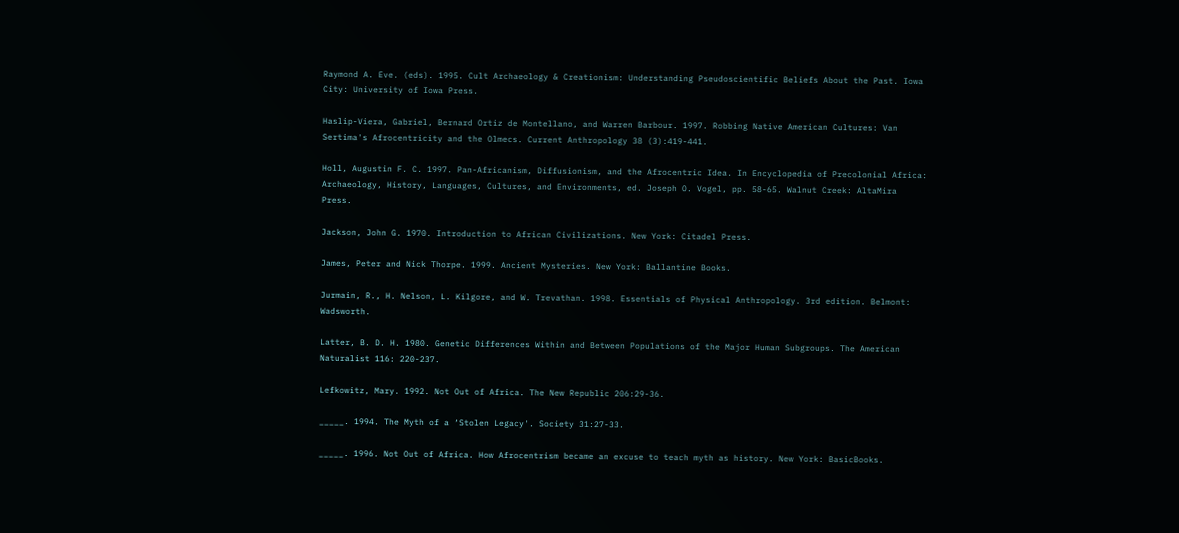Raymond A. Eve. (eds). 1995. Cult Archaeology & Creationism: Understanding Pseudoscientific Beliefs About the Past. Iowa City: University of Iowa Press.

Haslip-Viera, Gabriel, Bernard Ortiz de Montellano, and Warren Barbour. 1997. Robbing Native American Cultures: Van Sertima's Afrocentricity and the Olmecs. Current Anthropology 38 (3):419-441.

Holl, Augustin F. C. 1997. Pan-Africanism, Diffusionism, and the Afrocentric Idea. In Encyclopedia of Precolonial Africa: Archaeology, History, Languages, Cultures, and Environments, ed. Joseph O. Vogel, pp. 58-65. Walnut Creek: AltaMira Press.

Jackson, John G. 1970. Introduction to African Civilizations. New York: Citadel Press.

James, Peter and Nick Thorpe. 1999. Ancient Mysteries. New York: Ballantine Books.

Jurmain, R., H. Nelson, L. Kilgore, and W. Trevathan. 1998. Essentials of Physical Anthropology. 3rd edition. Belmont: Wadsworth.

Latter, B. D. H. 1980. Genetic Differences Within and Between Populations of the Major Human Subgroups. The American Naturalist 116: 220-237.

Lefkowitz, Mary. 1992. Not Out of Africa. The New Republic 206:29-36.

_____. 1994. The Myth of a ‘Stolen Legacy'. Society 31:27-33.

_____. 1996. Not Out of Africa. How Afrocentrism became an excuse to teach myth as history. New York: BasicBooks.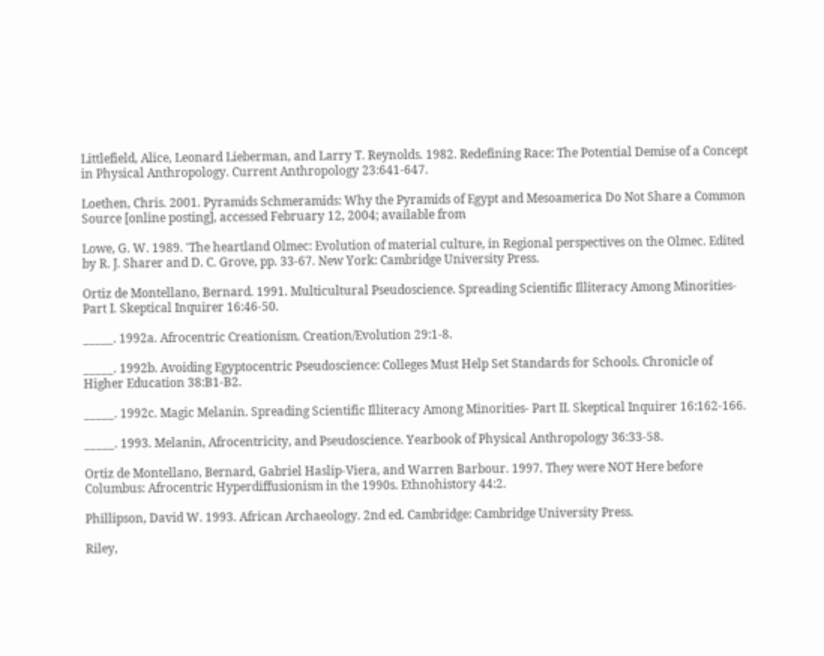Littlefield, Alice, Leonard Lieberman, and Larry T. Reynolds. 1982. Redefining Race: The Potential Demise of a Concept in Physical Anthropology. Current Anthropology 23:641-647.

Loethen, Chris. 2001. Pyramids Schmeramids: Why the Pyramids of Egypt and Mesoamerica Do Not Share a Common Source [online posting], accessed February 12, 2004; available from

Lowe, G. W. 1989. 'The heartland Olmec: Evolution of material culture, in Regional perspectives on the Olmec. Edited by R. J. Sharer and D. C. Grove, pp. 33-67. New York: Cambridge University Press.

Ortiz de Montellano, Bernard. 1991. Multicultural Pseudoscience. Spreading Scientific Illiteracy Among Minorities- Part I. Skeptical Inquirer 16:46-50.

_____. 1992a. Afrocentric Creationism. Creation/Evolution 29:1-8.

_____. 1992b. Avoiding Egyptocentric Pseudoscience: Colleges Must Help Set Standards for Schools. Chronicle of Higher Education 38:B1-B2.

_____. 1992c. Magic Melanin. Spreading Scientific Illiteracy Among Minorities- Part II. Skeptical Inquirer 16:162-166.

_____. 1993. Melanin, Afrocentricity, and Pseudoscience. Yearbook of Physical Anthropology 36:33-58.

Ortiz de Montellano, Bernard, Gabriel Haslip-Viera, and Warren Barbour. 1997. They were NOT Here before Columbus: Afrocentric Hyperdiffusionism in the 1990s. Ethnohistory 44:2.

Phillipson, David W. 1993. African Archaeology. 2nd ed. Cambridge: Cambridge University Press.

Riley,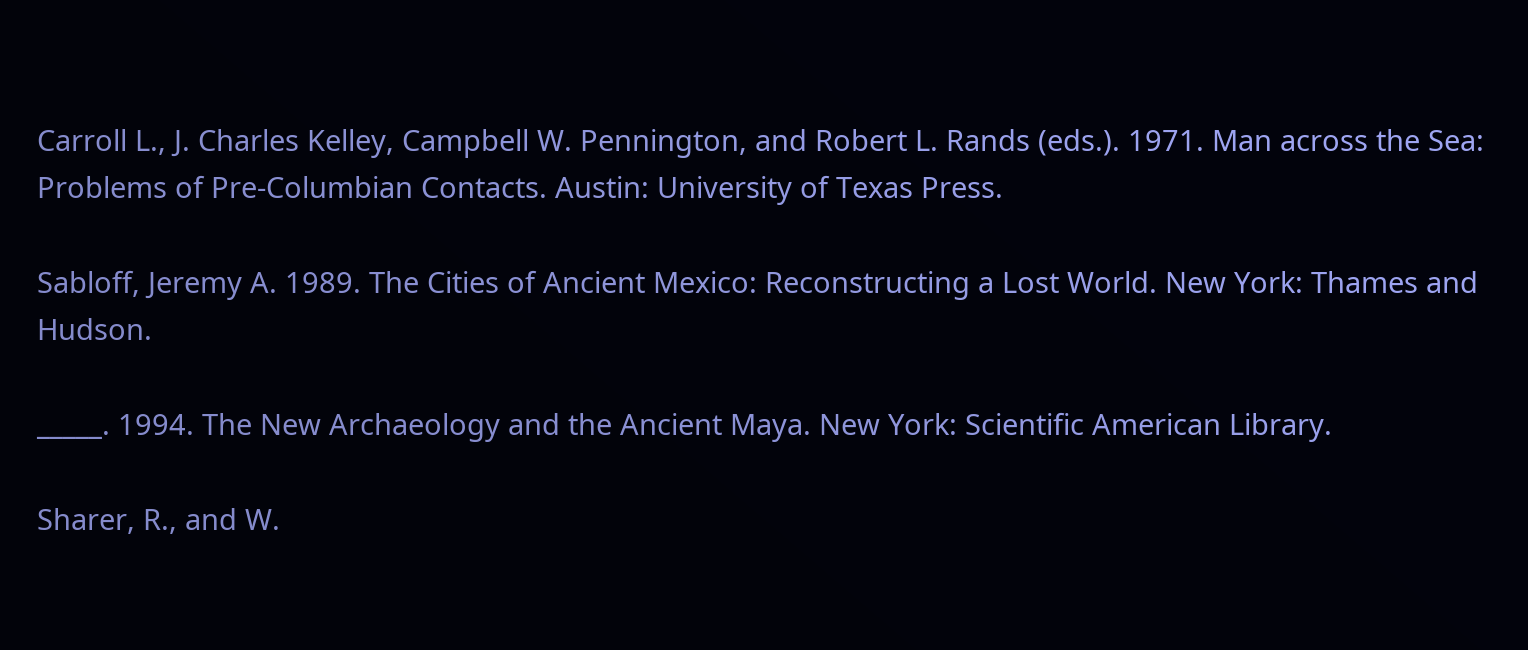Carroll L., J. Charles Kelley, Campbell W. Pennington, and Robert L. Rands (eds.). 1971. Man across the Sea: Problems of Pre-Columbian Contacts. Austin: University of Texas Press.

Sabloff, Jeremy A. 1989. The Cities of Ancient Mexico: Reconstructing a Lost World. New York: Thames and Hudson.

_____. 1994. The New Archaeology and the Ancient Maya. New York: Scientific American Library.

Sharer, R., and W.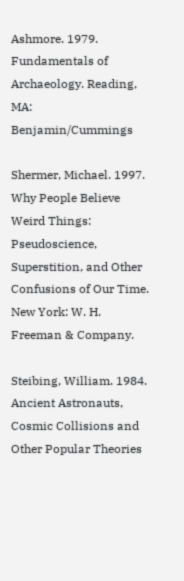Ashmore. 1979. Fundamentals of Archaeology. Reading, MA: Benjamin/Cummings

Shermer, Michael. 1997. Why People Believe Weird Things: Pseudoscience, Superstition, and Other Confusions of Our Time. New York: W. H. Freeman & Company.

Steibing, William. 1984. Ancient Astronauts, Cosmic Collisions and Other Popular Theories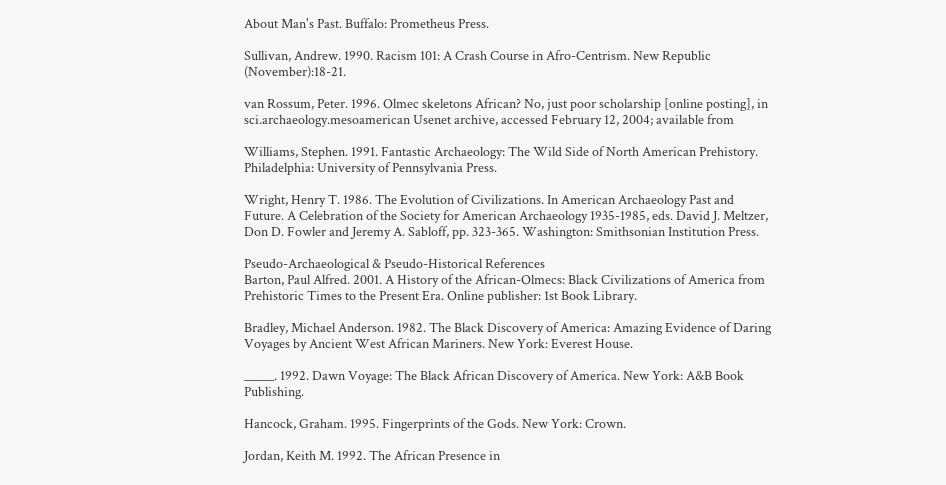About Man's Past. Buffalo: Prometheus Press.

Sullivan, Andrew. 1990. Racism 101: A Crash Course in Afro-Centrism. New Republic (November):18-21.

van Rossum, Peter. 1996. Olmec skeletons African? No, just poor scholarship [online posting], in sci.archaeology.mesoamerican Usenet archive, accessed February 12, 2004; available from

Williams, Stephen. 1991. Fantastic Archaeology: The Wild Side of North American Prehistory. Philadelphia: University of Pennsylvania Press.

Wright, Henry T. 1986. The Evolution of Civilizations. In American Archaeology Past and Future. A Celebration of the Society for American Archaeology 1935-1985, eds. David J. Meltzer, Don D. Fowler and Jeremy A. Sabloff, pp. 323-365. Washington: Smithsonian Institution Press.

Pseudo-Archaeological & Pseudo-Historical References
Barton, Paul Alfred. 2001. A History of the African-Olmecs: Black Civilizations of America from Prehistoric Times to the Present Era. Online publisher: 1st Book Library.

Bradley, Michael Anderson. 1982. The Black Discovery of America: Amazing Evidence of Daring Voyages by Ancient West African Mariners. New York: Everest House.

_____. 1992. Dawn Voyage: The Black African Discovery of America. New York: A&B Book Publishing.

Hancock, Graham. 1995. Fingerprints of the Gods. New York: Crown.

Jordan, Keith M. 1992. The African Presence in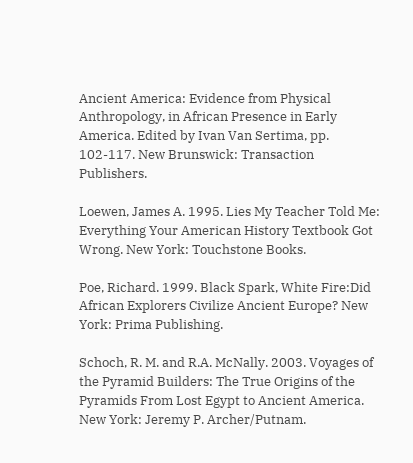Ancient America: Evidence from Physical Anthropology, in African Presence in Early America. Edited by Ivan Van Sertima, pp. 102-117. New Brunswick: Transaction Publishers.

Loewen, James A. 1995. Lies My Teacher Told Me: Everything Your American History Textbook Got Wrong. New York: Touchstone Books.

Poe, Richard. 1999. Black Spark, White Fire:Did African Explorers Civilize Ancient Europe? New York: Prima Publishing.

Schoch, R. M. and R.A. McNally. 2003. Voyages of the Pyramid Builders: The True Origins of the Pyramids From Lost Egypt to Ancient America. New York: Jeremy P. Archer/Putnam.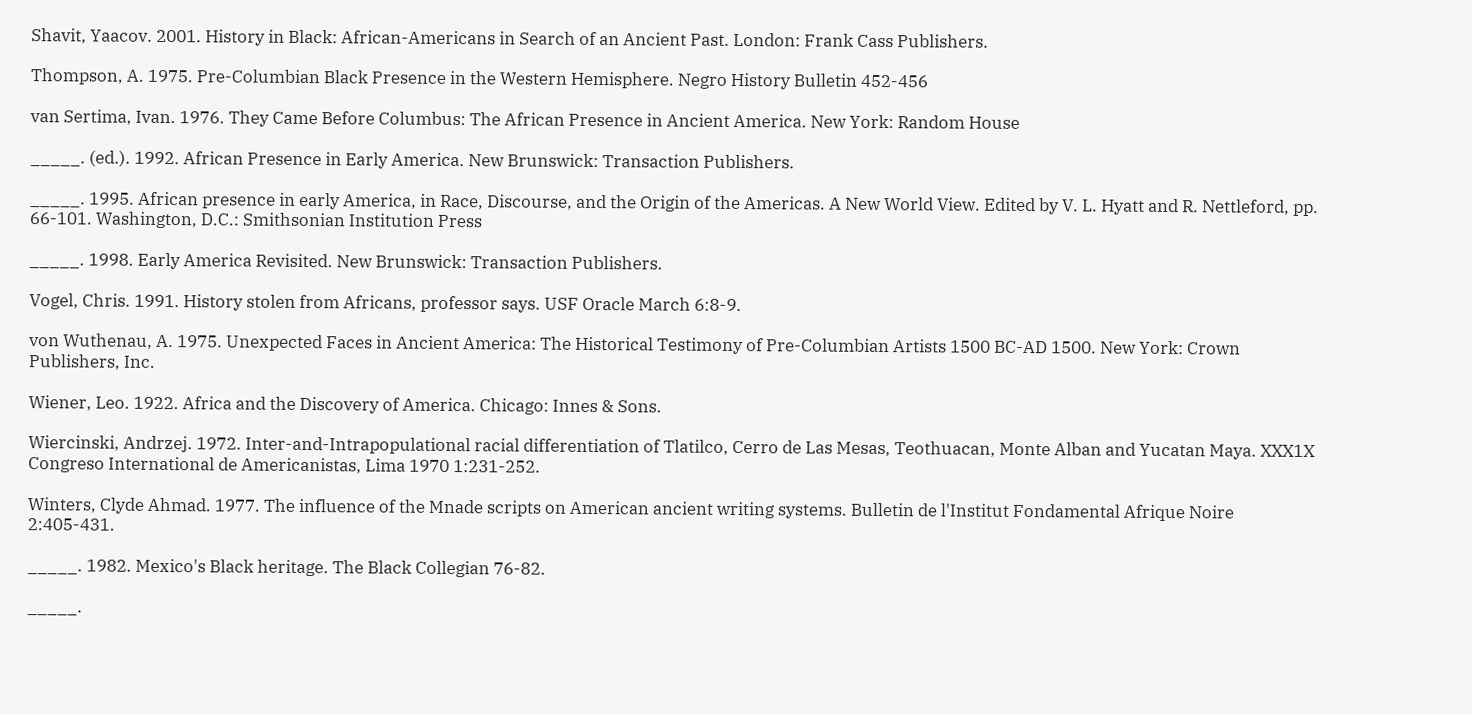Shavit, Yaacov. 2001. History in Black: African-Americans in Search of an Ancient Past. London: Frank Cass Publishers.

Thompson, A. 1975. Pre-Columbian Black Presence in the Western Hemisphere. Negro History Bulletin 452-456

van Sertima, Ivan. 1976. They Came Before Columbus: The African Presence in Ancient America. New York: Random House

_____. (ed.). 1992. African Presence in Early America. New Brunswick: Transaction Publishers.

_____. 1995. African presence in early America, in Race, Discourse, and the Origin of the Americas. A New World View. Edited by V. L. Hyatt and R. Nettleford, pp. 66-101. Washington, D.C.: Smithsonian Institution Press

_____. 1998. Early America Revisited. New Brunswick: Transaction Publishers.

Vogel, Chris. 1991. History stolen from Africans, professor says. USF Oracle March 6:8-9.

von Wuthenau, A. 1975. Unexpected Faces in Ancient America: The Historical Testimony of Pre-Columbian Artists 1500 BC-AD 1500. New York: Crown Publishers, Inc.

Wiener, Leo. 1922. Africa and the Discovery of America. Chicago: Innes & Sons.

Wiercinski, Andrzej. 1972. Inter-and-Intrapopulational racial differentiation of Tlatilco, Cerro de Las Mesas, Teothuacan, Monte Alban and Yucatan Maya. XXX1X Congreso International de Americanistas, Lima 1970 1:231-252.

Winters, Clyde Ahmad. 1977. The influence of the Mnade scripts on American ancient writing systems. Bulletin de l'Institut Fondamental Afrique Noire 2:405-431.

_____. 1982. Mexico's Black heritage. The Black Collegian 76-82.

_____.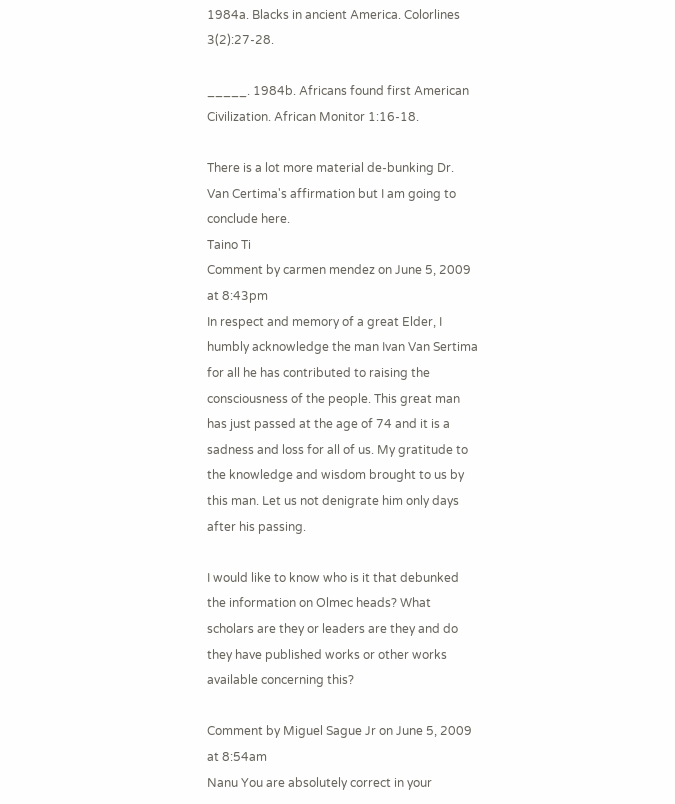1984a. Blacks in ancient America. Colorlines 3(2):27-28.

_____. 1984b. Africans found first American Civilization. African Monitor 1:16-18.

There is a lot more material de-bunking Dr. Van Certima's affirmation but I am going to conclude here.
Taino Ti
Comment by carmen mendez on June 5, 2009 at 8:43pm
In respect and memory of a great Elder, I humbly acknowledge the man Ivan Van Sertima for all he has contributed to raising the consciousness of the people. This great man has just passed at the age of 74 and it is a sadness and loss for all of us. My gratitude to the knowledge and wisdom brought to us by this man. Let us not denigrate him only days after his passing.

I would like to know who is it that debunked the information on Olmec heads? What scholars are they or leaders are they and do they have published works or other works available concerning this?

Comment by Miguel Sague Jr on June 5, 2009 at 8:54am
Nanu You are absolutely correct in your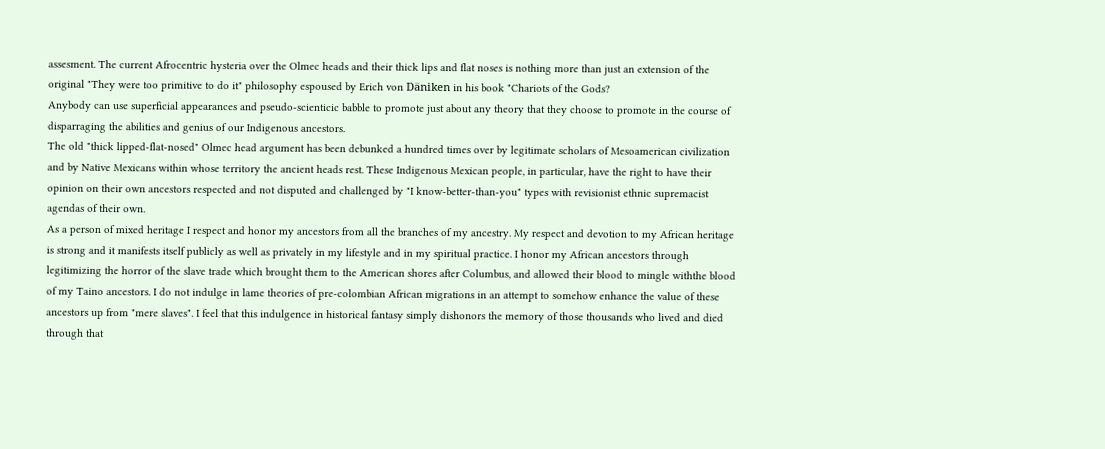assesment. The current Afrocentric hysteria over the Olmec heads and their thick lips and flat noses is nothing more than just an extension of the original "They were too primitive to do it" philosophy espoused by Erich von Däniken in his book "Chariots of the Gods?
Anybody can use superficial appearances and pseudo-scienticic babble to promote just about any theory that they choose to promote in the course of disparraging the abilities and genius of our Indigenous ancestors.
The old "thick lipped-flat-nosed" Olmec head argument has been debunked a hundred times over by legitimate scholars of Mesoamerican civilization and by Native Mexicans within whose territory the ancient heads rest. These Indigenous Mexican people, in particular, have the right to have their opinion on their own ancestors respected and not disputed and challenged by "I know-better-than-you" types with revisionist ethnic supremacist agendas of their own.
As a person of mixed heritage I respect and honor my ancestors from all the branches of my ancestry. My respect and devotion to my African heritage is strong and it manifests itself publicly as well as privately in my lifestyle and in my spiritual practice. I honor my African ancestors through legitimizing the horror of the slave trade which brought them to the American shores after Columbus, and allowed their blood to mingle withthe blood of my Taino ancestors. I do not indulge in lame theories of pre-colombian African migrations in an attempt to somehow enhance the value of these ancestors up from "mere slaves". I feel that this indulgence in historical fantasy simply dishonors the memory of those thousands who lived and died through that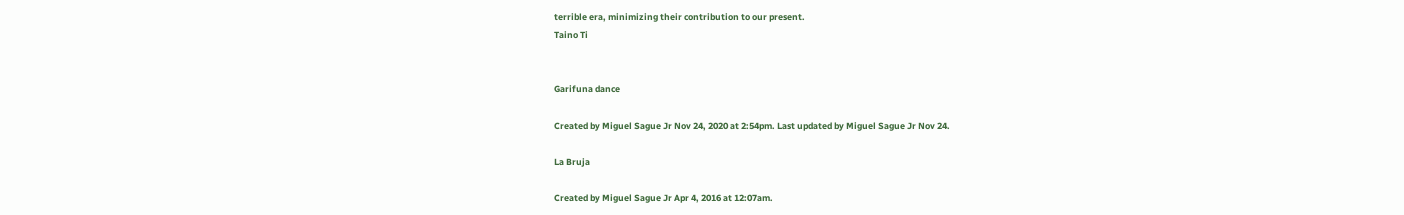terrible era, minimizing their contribution to our present.
Taino Ti


Garifuna dance

Created by Miguel Sague Jr Nov 24, 2020 at 2:54pm. Last updated by Miguel Sague Jr Nov 24.

La Bruja

Created by Miguel Sague Jr Apr 4, 2016 at 12:07am.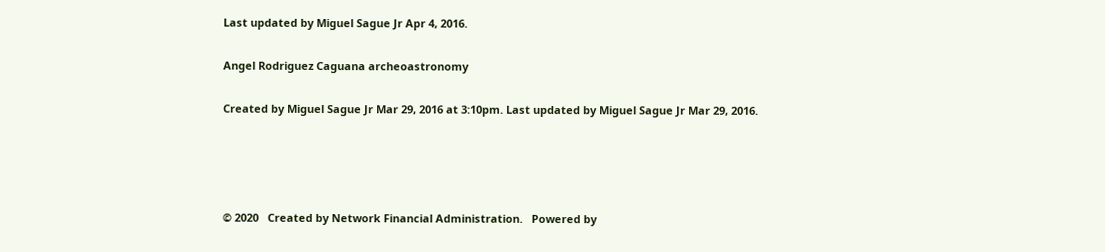Last updated by Miguel Sague Jr Apr 4, 2016.

Angel Rodriguez Caguana archeoastronomy

Created by Miguel Sague Jr Mar 29, 2016 at 3:10pm. Last updated by Miguel Sague Jr Mar 29, 2016.




© 2020   Created by Network Financial Administration.   Powered by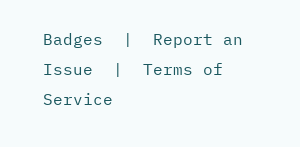Badges  |  Report an Issue  |  Terms of Service